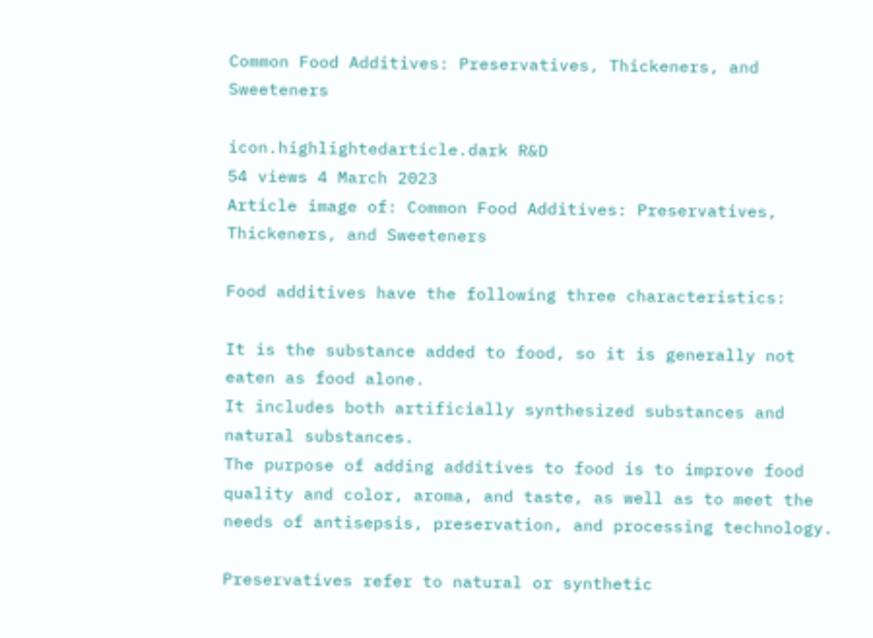Common Food Additives: Preservatives, Thickeners, and Sweeteners

icon.highlightedarticle.dark R&D
54 views 4 March 2023
Article image of: Common Food Additives: Preservatives, Thickeners, and Sweeteners

Food additives have the following three characteristics:

It is the substance added to food, so it is generally not eaten as food alone.
It includes both artificially synthesized substances and natural substances.
The purpose of adding additives to food is to improve food quality and color, aroma, and taste, as well as to meet the needs of antisepsis, preservation, and processing technology.

Preservatives refer to natural or synthetic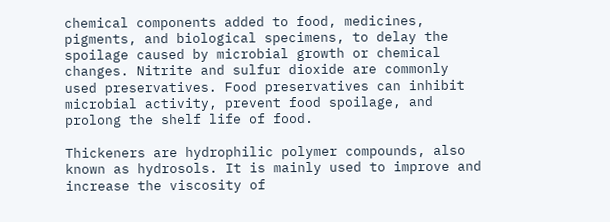chemical components added to food, medicines, pigments, and biological specimens, to delay the spoilage caused by microbial growth or chemical changes. Nitrite and sulfur dioxide are commonly used preservatives. Food preservatives can inhibit microbial activity, prevent food spoilage, and prolong the shelf life of food.

Thickeners are hydrophilic polymer compounds, also known as hydrosols. It is mainly used to improve and increase the viscosity of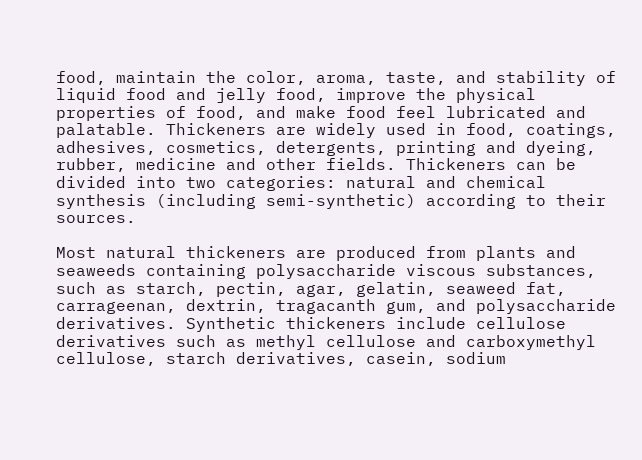food, maintain the color, aroma, taste, and stability of liquid food and jelly food, improve the physical properties of food, and make food feel lubricated and palatable. Thickeners are widely used in food, coatings, adhesives, cosmetics, detergents, printing and dyeing, rubber, medicine and other fields. Thickeners can be divided into two categories: natural and chemical synthesis (including semi-synthetic) according to their sources.

Most natural thickeners are produced from plants and seaweeds containing polysaccharide viscous substances, such as starch, pectin, agar, gelatin, seaweed fat, carrageenan, dextrin, tragacanth gum, and polysaccharide derivatives. Synthetic thickeners include cellulose derivatives such as methyl cellulose and carboxymethyl cellulose, starch derivatives, casein, sodium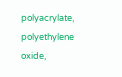polyacrylate, polyethylene oxide,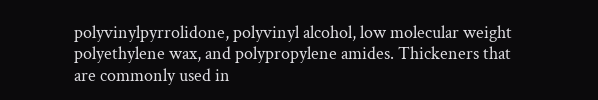polyvinylpyrrolidone, polyvinyl alcohol, low molecular weight polyethylene wax, and polypropylene amides. Thickeners that are commonly used in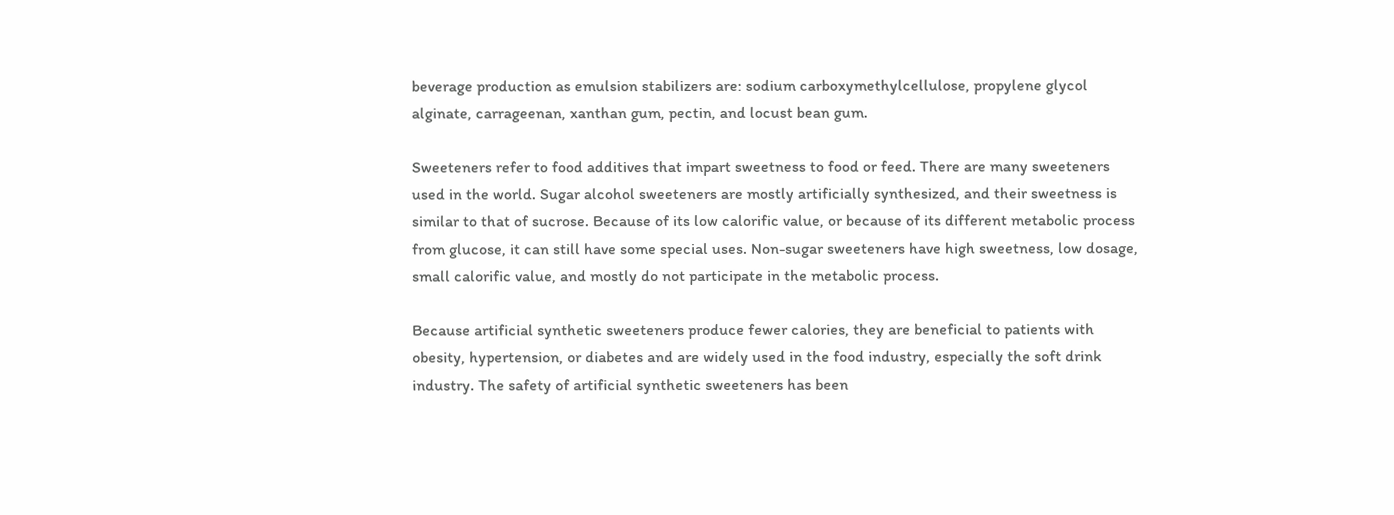beverage production as emulsion stabilizers are: sodium carboxymethylcellulose, propylene glycol alginate, carrageenan, xanthan gum, pectin, and locust bean gum.

Sweeteners refer to food additives that impart sweetness to food or feed. There are many sweeteners used in the world. Sugar alcohol sweeteners are mostly artificially synthesized, and their sweetness is similar to that of sucrose. Because of its low calorific value, or because of its different metabolic process from glucose, it can still have some special uses. Non-sugar sweeteners have high sweetness, low dosage, small calorific value, and mostly do not participate in the metabolic process.

Because artificial synthetic sweeteners produce fewer calories, they are beneficial to patients with obesity, hypertension, or diabetes and are widely used in the food industry, especially the soft drink industry. The safety of artificial synthetic sweeteners has been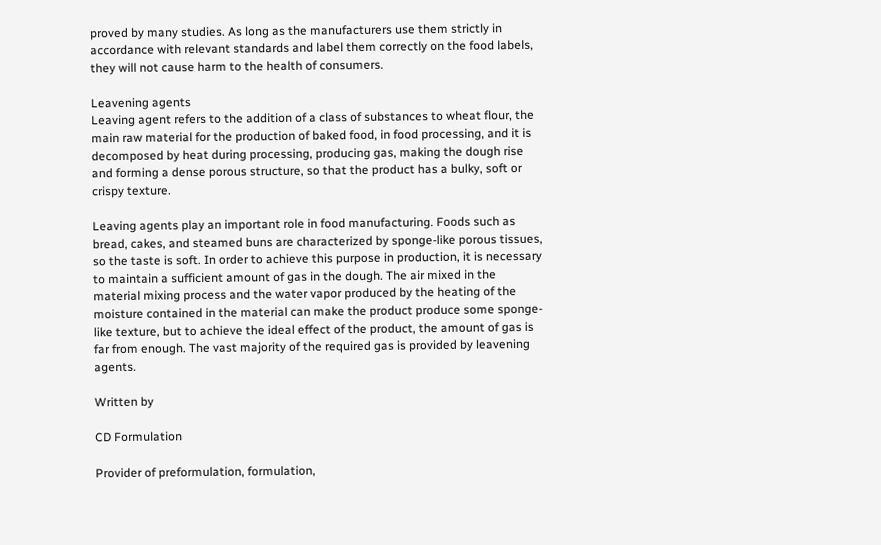proved by many studies. As long as the manufacturers use them strictly in accordance with relevant standards and label them correctly on the food labels, they will not cause harm to the health of consumers.

Leavening agents
Leaving agent refers to the addition of a class of substances to wheat flour, the main raw material for the production of baked food, in food processing, and it is decomposed by heat during processing, producing gas, making the dough rise and forming a dense porous structure, so that the product has a bulky, soft or crispy texture.

Leaving agents play an important role in food manufacturing. Foods such as bread, cakes, and steamed buns are characterized by sponge-like porous tissues, so the taste is soft. In order to achieve this purpose in production, it is necessary to maintain a sufficient amount of gas in the dough. The air mixed in the material mixing process and the water vapor produced by the heating of the moisture contained in the material can make the product produce some sponge-like texture, but to achieve the ideal effect of the product, the amount of gas is far from enough. The vast majority of the required gas is provided by leavening agents.

Written by

CD Formulation

Provider of preformulation, formulation,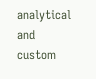analytical and custom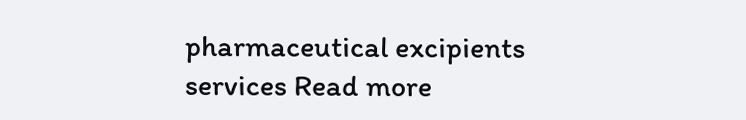pharmaceutical excipients services Read more